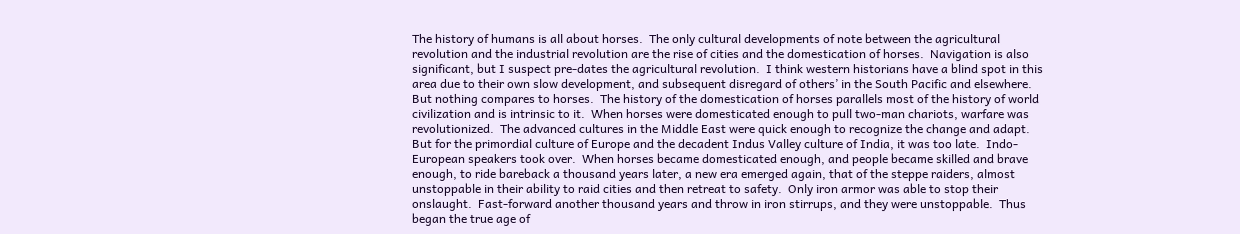The history of humans is all about horses.  The only cultural developments of note between the agricultural revolution and the industrial revolution are the rise of cities and the domestication of horses.  Navigation is also significant, but I suspect pre-dates the agricultural revolution.  I think western historians have a blind spot in this area due to their own slow development, and subsequent disregard of others’ in the South Pacific and elsewhere.  But nothing compares to horses.  The history of the domestication of horses parallels most of the history of world civilization and is intrinsic to it.  When horses were domesticated enough to pull two-man chariots, warfare was revolutionized.  The advanced cultures in the Middle East were quick enough to recognize the change and adapt.  But for the primordial culture of Europe and the decadent Indus Valley culture of India, it was too late.  Indo-European speakers took over.  When horses became domesticated enough, and people became skilled and brave enough, to ride bareback a thousand years later, a new era emerged again, that of the steppe raiders, almost unstoppable in their ability to raid cities and then retreat to safety.  Only iron armor was able to stop their onslaught.  Fast-forward another thousand years and throw in iron stirrups, and they were unstoppable.  Thus began the true age of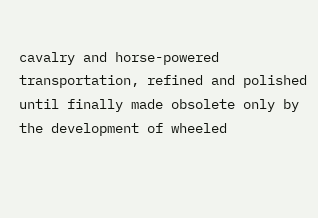cavalry and horse-powered transportation, refined and polished until finally made obsolete only by the development of wheeled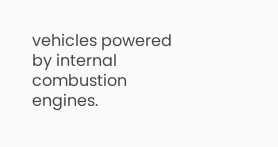vehicles powered by internal combustion engines.